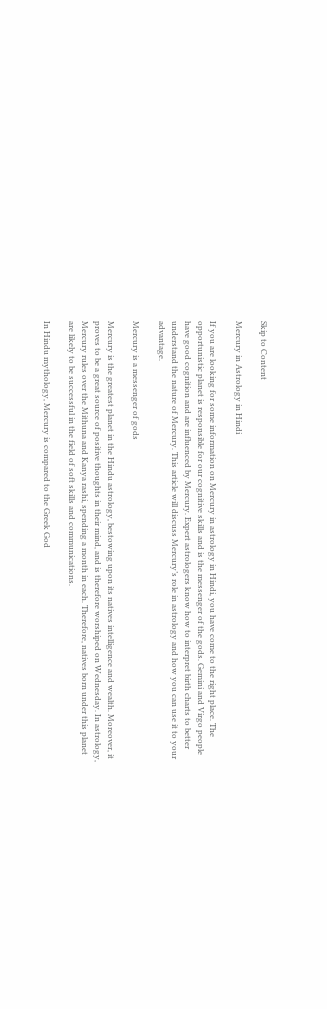Skip to Content

Mercury in Astrology in Hindi

If you are looking for some information on Mercury in astrology in Hindi, you have come to the right place. The opportunistic planet is responsible for our cognitive skills and is the messenger of the gods. Gemini and Virgo people have good cognition and are influenced by Mercury. Expert astrologers know how to interpret birth charts to better understand the nature of Mercury. This article will discuss Mercury’s role in astrology and how you can use it to your advantage.

Mercury is a messenger of gods

Mercury is the greatest planet in the Hindu astrology, bestowing upon its natives intelligence and wealth. Moreover, it proves to be a great source of positive thoughts in their mind, and is therefore worshiped on Wednesday. In astrology, Mercury rules over the Mithuna and Kanya rashi, spending a month in each. Therefore, natives born under this planet are likely to be successful in the field of soft skills and communications.

In Hindu mythology, Mercury is compared to the Greek God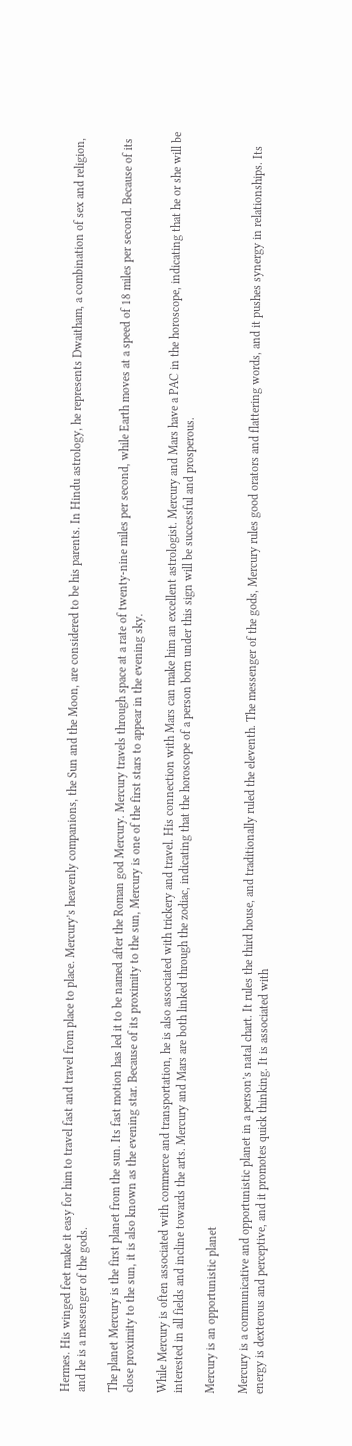Hermes. His winged feet make it easy for him to travel fast and travel from place to place. Mercury’s heavenly companions, the Sun and the Moon, are considered to be his parents. In Hindu astrology, he represents Dwaitham, a combination of sex and religion, and he is a messenger of the gods.

The planet Mercury is the first planet from the sun. Its fast motion has led it to be named after the Roman god Mercury. Mercury travels through space at a rate of twenty-nine miles per second, while Earth moves at a speed of 18 miles per second. Because of its close proximity to the sun, it is also known as the evening star. Because of its proximity to the sun, Mercury is one of the first stars to appear in the evening sky.

While Mercury is often associated with commerce and transportation, he is also associated with trickery and travel. His connection with Mars can make him an excellent astrologist. Mercury and Mars have a PAC in the horoscope, indicating that he or she will be interested in all fields and incline towards the arts. Mercury and Mars are both linked through the zodiac, indicating that the horoscope of a person born under this sign will be successful and prosperous.

Mercury is an opportunistic planet

Mercury is a communicative and opportunistic planet in a person’s natal chart. It rules the third house, and traditionally ruled the eleventh. The messenger of the gods, Mercury rules good orators and flattering words, and it pushes synergy in relationships. Its energy is dexterous and perceptive, and it promotes quick thinking. It is associated with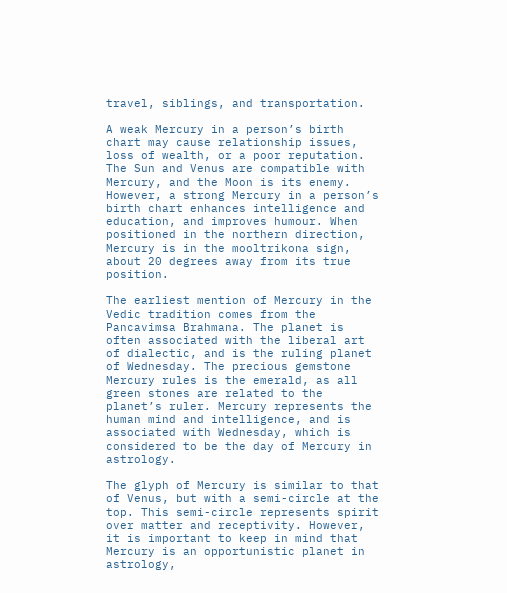travel, siblings, and transportation.

A weak Mercury in a person’s birth chart may cause relationship issues, loss of wealth, or a poor reputation. The Sun and Venus are compatible with Mercury, and the Moon is its enemy. However, a strong Mercury in a person’s birth chart enhances intelligence and education, and improves humour. When positioned in the northern direction, Mercury is in the mooltrikona sign, about 20 degrees away from its true position.

The earliest mention of Mercury in the Vedic tradition comes from the Pancavimsa Brahmana. The planet is often associated with the liberal art of dialectic, and is the ruling planet of Wednesday. The precious gemstone Mercury rules is the emerald, as all green stones are related to the planet’s ruler. Mercury represents the human mind and intelligence, and is associated with Wednesday, which is considered to be the day of Mercury in astrology.

The glyph of Mercury is similar to that of Venus, but with a semi-circle at the top. This semi-circle represents spirit over matter and receptivity. However, it is important to keep in mind that Mercury is an opportunistic planet in astrology,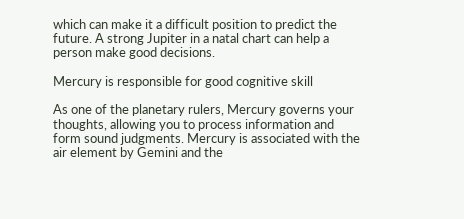which can make it a difficult position to predict the future. A strong Jupiter in a natal chart can help a person make good decisions.

Mercury is responsible for good cognitive skill

As one of the planetary rulers, Mercury governs your thoughts, allowing you to process information and form sound judgments. Mercury is associated with the air element by Gemini and the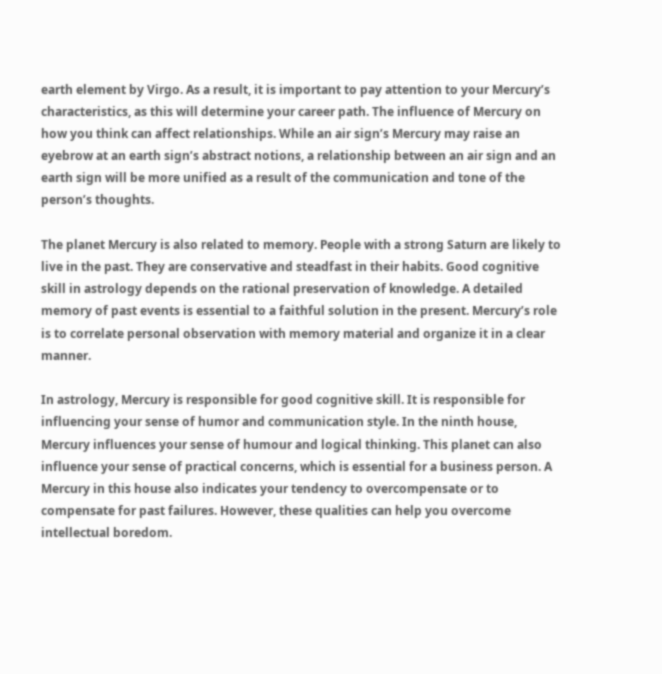earth element by Virgo. As a result, it is important to pay attention to your Mercury’s characteristics, as this will determine your career path. The influence of Mercury on how you think can affect relationships. While an air sign’s Mercury may raise an eyebrow at an earth sign’s abstract notions, a relationship between an air sign and an earth sign will be more unified as a result of the communication and tone of the person’s thoughts.

The planet Mercury is also related to memory. People with a strong Saturn are likely to live in the past. They are conservative and steadfast in their habits. Good cognitive skill in astrology depends on the rational preservation of knowledge. A detailed memory of past events is essential to a faithful solution in the present. Mercury’s role is to correlate personal observation with memory material and organize it in a clear manner.

In astrology, Mercury is responsible for good cognitive skill. It is responsible for influencing your sense of humor and communication style. In the ninth house, Mercury influences your sense of humour and logical thinking. This planet can also influence your sense of practical concerns, which is essential for a business person. A Mercury in this house also indicates your tendency to overcompensate or to compensate for past failures. However, these qualities can help you overcome intellectual boredom.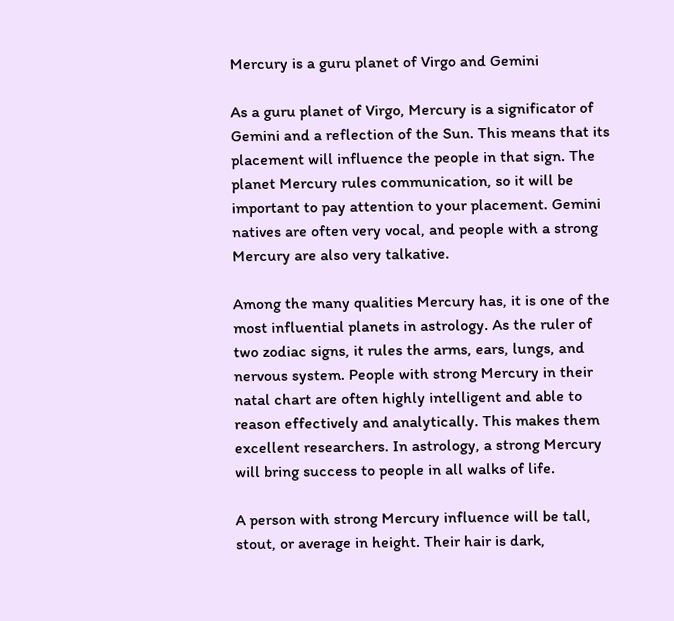Mercury is a guru planet of Virgo and Gemini

As a guru planet of Virgo, Mercury is a significator of Gemini and a reflection of the Sun. This means that its placement will influence the people in that sign. The planet Mercury rules communication, so it will be important to pay attention to your placement. Gemini natives are often very vocal, and people with a strong Mercury are also very talkative.

Among the many qualities Mercury has, it is one of the most influential planets in astrology. As the ruler of two zodiac signs, it rules the arms, ears, lungs, and nervous system. People with strong Mercury in their natal chart are often highly intelligent and able to reason effectively and analytically. This makes them excellent researchers. In astrology, a strong Mercury will bring success to people in all walks of life.

A person with strong Mercury influence will be tall, stout, or average in height. Their hair is dark,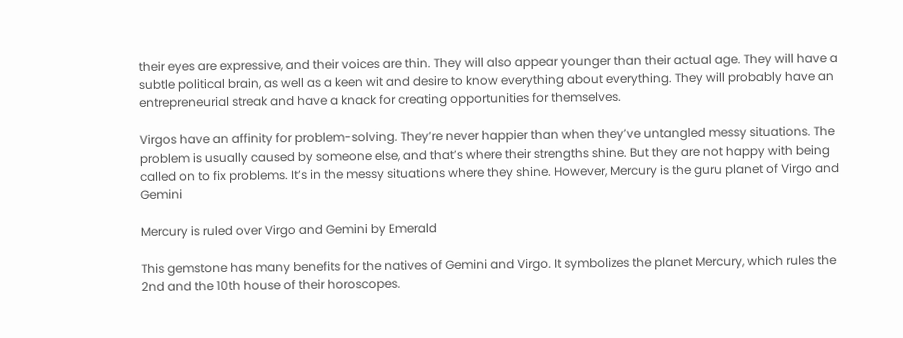their eyes are expressive, and their voices are thin. They will also appear younger than their actual age. They will have a subtle political brain, as well as a keen wit and desire to know everything about everything. They will probably have an entrepreneurial streak and have a knack for creating opportunities for themselves.

Virgos have an affinity for problem-solving. They’re never happier than when they’ve untangled messy situations. The problem is usually caused by someone else, and that’s where their strengths shine. But they are not happy with being called on to fix problems. It’s in the messy situations where they shine. However, Mercury is the guru planet of Virgo and Gemini

Mercury is ruled over Virgo and Gemini by Emerald

This gemstone has many benefits for the natives of Gemini and Virgo. It symbolizes the planet Mercury, which rules the 2nd and the 10th house of their horoscopes.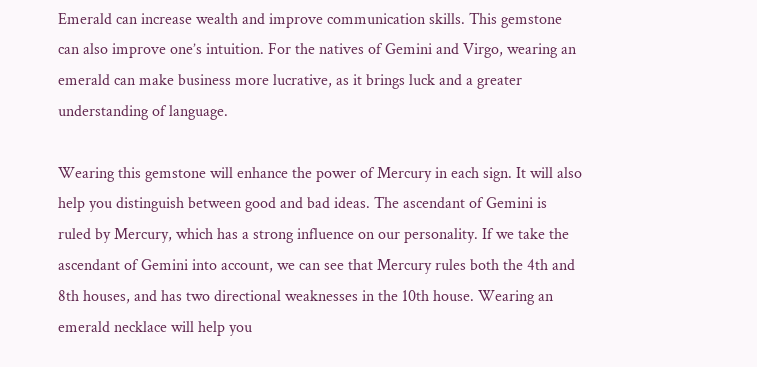Emerald can increase wealth and improve communication skills. This gemstone can also improve one’s intuition. For the natives of Gemini and Virgo, wearing an emerald can make business more lucrative, as it brings luck and a greater understanding of language.

Wearing this gemstone will enhance the power of Mercury in each sign. It will also help you distinguish between good and bad ideas. The ascendant of Gemini is ruled by Mercury, which has a strong influence on our personality. If we take the ascendant of Gemini into account, we can see that Mercury rules both the 4th and 8th houses, and has two directional weaknesses in the 10th house. Wearing an emerald necklace will help you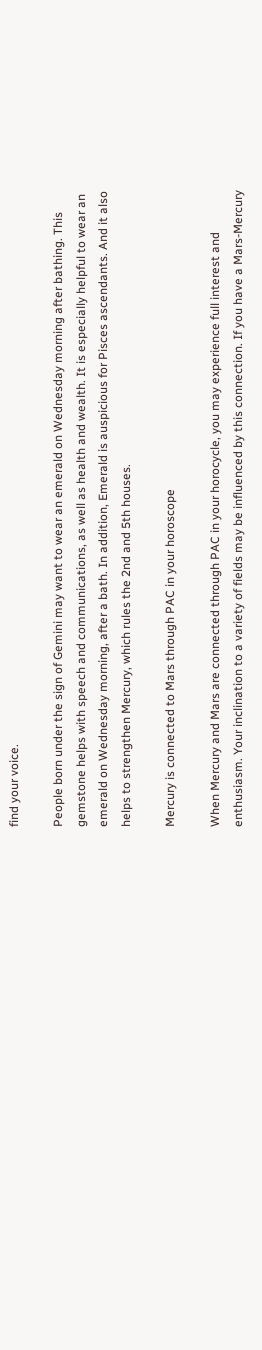find your voice.

People born under the sign of Gemini may want to wear an emerald on Wednesday morning after bathing. This gemstone helps with speech and communications, as well as health and wealth. It is especially helpful to wear an emerald on Wednesday morning, after a bath. In addition, Emerald is auspicious for Pisces ascendants. And it also helps to strengthen Mercury, which rules the 2nd and 5th houses.

Mercury is connected to Mars through PAC in your horoscope

When Mercury and Mars are connected through PAC in your horocycle, you may experience full interest and enthusiasm. Your inclination to a variety of fields may be influenced by this connection. If you have a Mars-Mercury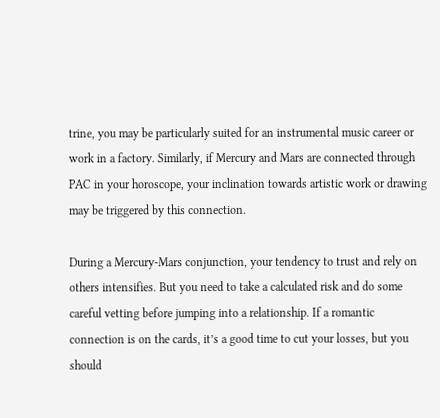trine, you may be particularly suited for an instrumental music career or work in a factory. Similarly, if Mercury and Mars are connected through PAC in your horoscope, your inclination towards artistic work or drawing may be triggered by this connection.

During a Mercury-Mars conjunction, your tendency to trust and rely on others intensifies. But you need to take a calculated risk and do some careful vetting before jumping into a relationship. If a romantic connection is on the cards, it’s a good time to cut your losses, but you should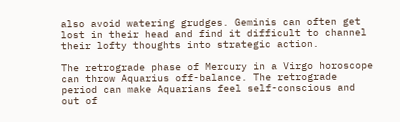also avoid watering grudges. Geminis can often get lost in their head and find it difficult to channel their lofty thoughts into strategic action.

The retrograde phase of Mercury in a Virgo horoscope can throw Aquarius off-balance. The retrograde period can make Aquarians feel self-conscious and out of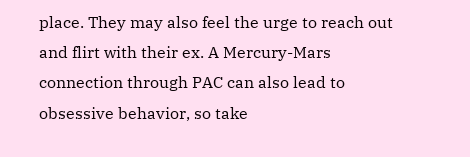place. They may also feel the urge to reach out and flirt with their ex. A Mercury-Mars connection through PAC can also lead to obsessive behavior, so take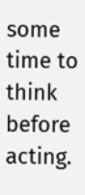some time to think before acting.